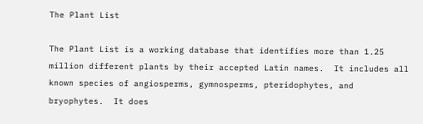The Plant List

The Plant List is a working database that identifies more than 1.25 million different plants by their accepted Latin names.  It includes all known species of angiosperms, gymnosperms, pteridophytes, and bryophytes.  It does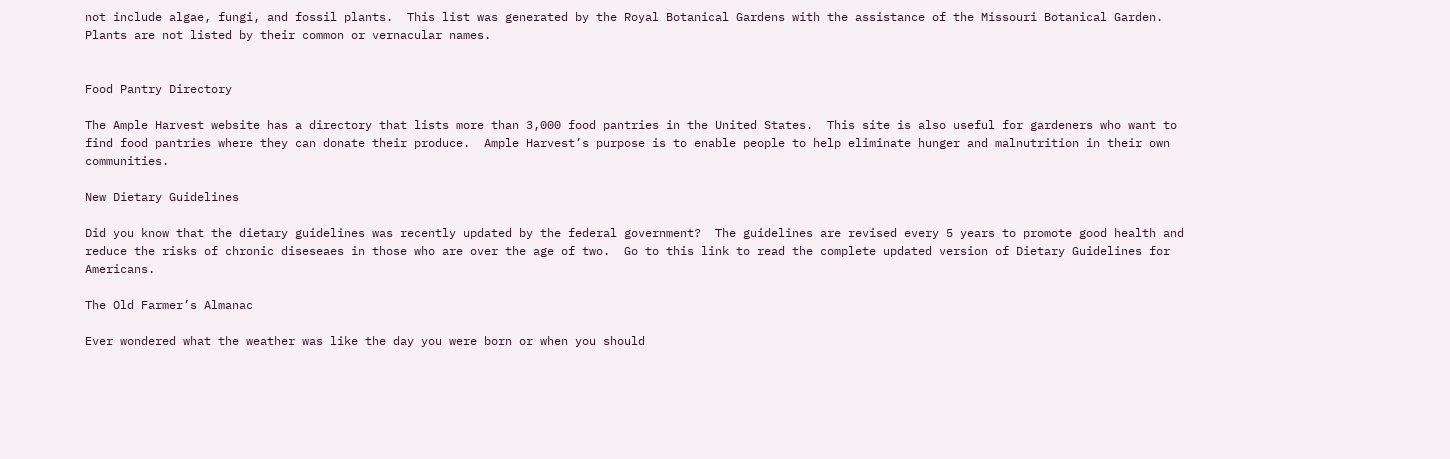not include algae, fungi, and fossil plants.  This list was generated by the Royal Botanical Gardens with the assistance of the Missouri Botanical Garden.  Plants are not listed by their common or vernacular names.


Food Pantry Directory

The Ample Harvest website has a directory that lists more than 3,000 food pantries in the United States.  This site is also useful for gardeners who want to find food pantries where they can donate their produce.  Ample Harvest’s purpose is to enable people to help eliminate hunger and malnutrition in their own communities.

New Dietary Guidelines

Did you know that the dietary guidelines was recently updated by the federal government?  The guidelines are revised every 5 years to promote good health and reduce the risks of chronic diseseaes in those who are over the age of two.  Go to this link to read the complete updated version of Dietary Guidelines for Americans.

The Old Farmer’s Almanac

Ever wondered what the weather was like the day you were born or when you should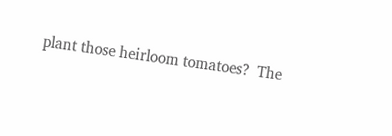plant those heirloom tomatoes?  The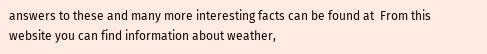answers to these and many more interesting facts can be found at  From this website you can find information about weather,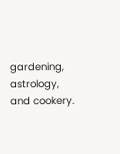gardening, astrology, and cookery.